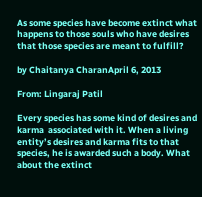As some species have become extinct what happens to those souls who have desires that those species are meant to fulfill?

by Chaitanya CharanApril 6, 2013

From: Lingaraj Patil

Every species has some kind of desires and karma  associated with it. When a living entity’s desires and karma fits to that species, he is awarded such a body. What about the extinct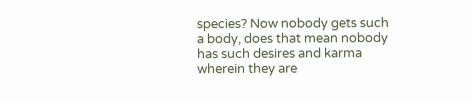species? Now nobody gets such a body, does that mean nobody has such desires and karma wherein they are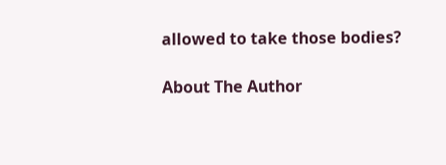allowed to take those bodies?

About The Author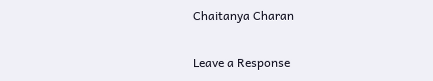Chaitanya Charan

Leave a Response